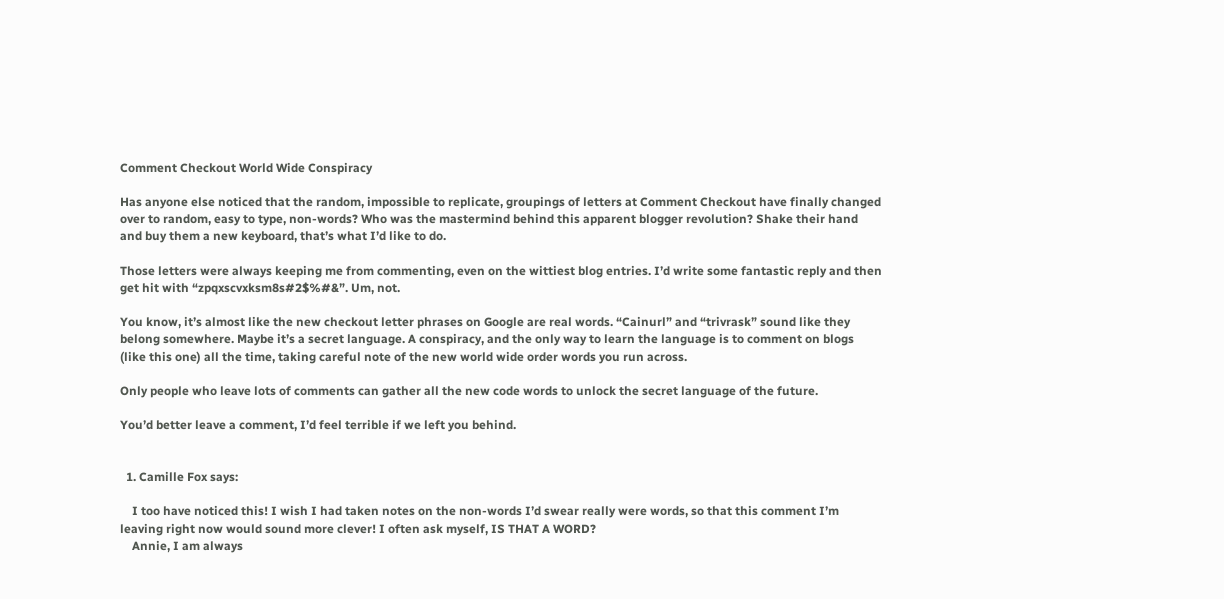Comment Checkout World Wide Conspiracy

Has anyone else noticed that the random, impossible to replicate, groupings of letters at Comment Checkout have finally changed over to random, easy to type, non-words? Who was the mastermind behind this apparent blogger revolution? Shake their hand and buy them a new keyboard, that’s what I’d like to do.

Those letters were always keeping me from commenting, even on the wittiest blog entries. I’d write some fantastic reply and then get hit with “zpqxscvxksm8s#2$%#&”. Um, not.

You know, it’s almost like the new checkout letter phrases on Google are real words. “Cainurl” and “trivrask” sound like they belong somewhere. Maybe it’s a secret language. A conspiracy, and the only way to learn the language is to comment on blogs (like this one) all the time, taking careful note of the new world wide order words you run across.

Only people who leave lots of comments can gather all the new code words to unlock the secret language of the future.

You’d better leave a comment, I’d feel terrible if we left you behind.


  1. Camille Fox says:

    I too have noticed this! I wish I had taken notes on the non-words I’d swear really were words, so that this comment I’m leaving right now would sound more clever! I often ask myself, IS THAT A WORD?
    Annie, I am always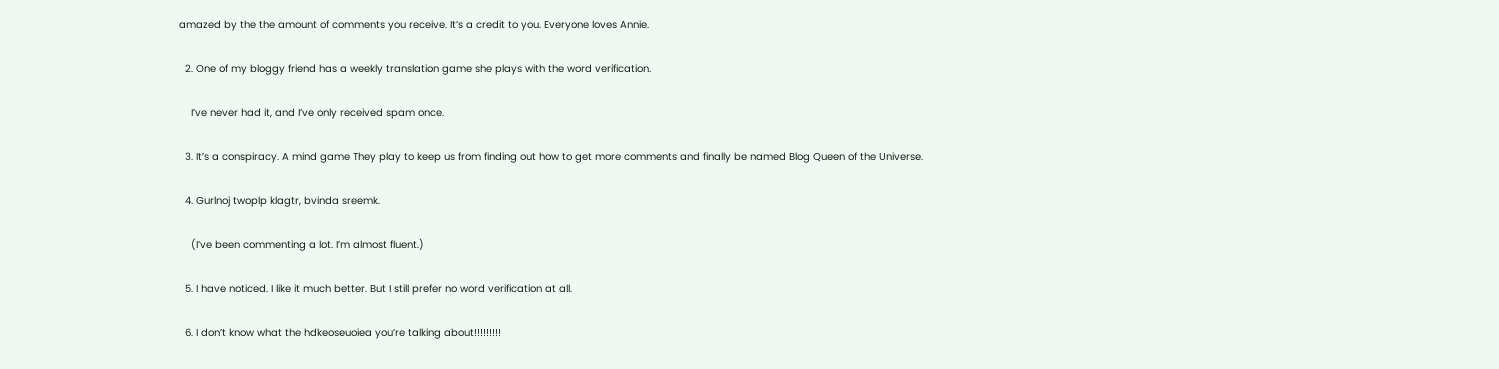amazed by the the amount of comments you receive. It’s a credit to you. Everyone loves Annie.

  2. One of my bloggy friend has a weekly translation game she plays with the word verification.

    I’ve never had it, and I’ve only received spam once.

  3. It’s a conspiracy. A mind game They play to keep us from finding out how to get more comments and finally be named Blog Queen of the Universe.

  4. Gurlnoj twoplp klagtr, bvinda sreemk.

    (I’ve been commenting a lot. I’m almost fluent.)

  5. I have noticed. I like it much better. But I still prefer no word verification at all.

  6. I don’t know what the hdkeoseuoiea you’re talking about!!!!!!!!!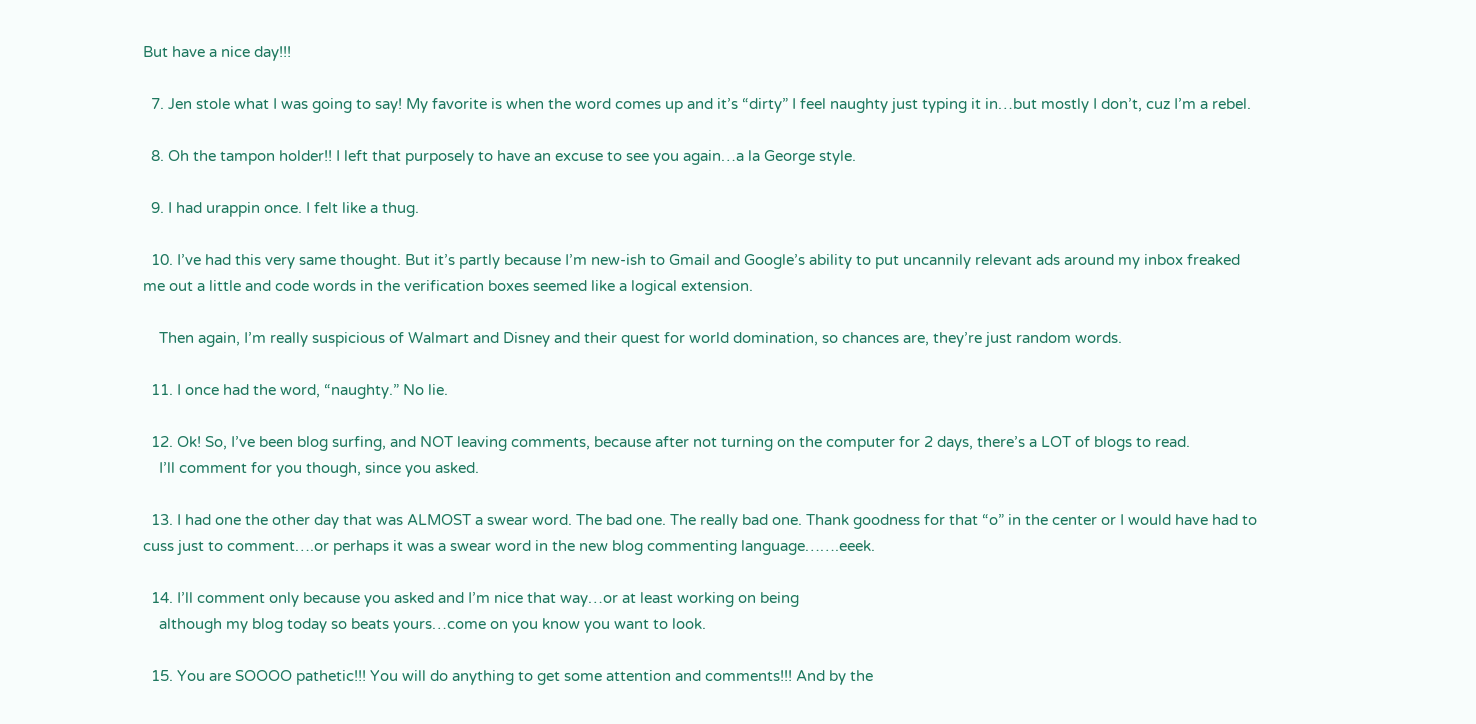But have a nice day!!!

  7. Jen stole what I was going to say! My favorite is when the word comes up and it’s “dirty” I feel naughty just typing it in…but mostly I don’t, cuz I’m a rebel.

  8. Oh the tampon holder!! I left that purposely to have an excuse to see you again…a la George style.

  9. I had urappin once. I felt like a thug.

  10. I’ve had this very same thought. But it’s partly because I’m new-ish to Gmail and Google’s ability to put uncannily relevant ads around my inbox freaked me out a little and code words in the verification boxes seemed like a logical extension.

    Then again, I’m really suspicious of Walmart and Disney and their quest for world domination, so chances are, they’re just random words.

  11. I once had the word, “naughty.” No lie.

  12. Ok! So, I’ve been blog surfing, and NOT leaving comments, because after not turning on the computer for 2 days, there’s a LOT of blogs to read.
    I’ll comment for you though, since you asked.

  13. I had one the other day that was ALMOST a swear word. The bad one. The really bad one. Thank goodness for that “o” in the center or I would have had to cuss just to comment….or perhaps it was a swear word in the new blog commenting language…….eeek.

  14. I’ll comment only because you asked and I’m nice that way…or at least working on being
    although my blog today so beats yours…come on you know you want to look.

  15. You are SOOOO pathetic!!! You will do anything to get some attention and comments!!! And by the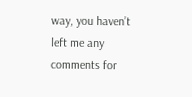way, you haven’t left me any comments for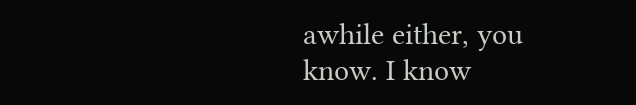awhile either, you know. I know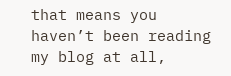that means you haven’t been reading my blog at all,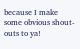because I make some obvious shout-outs to ya!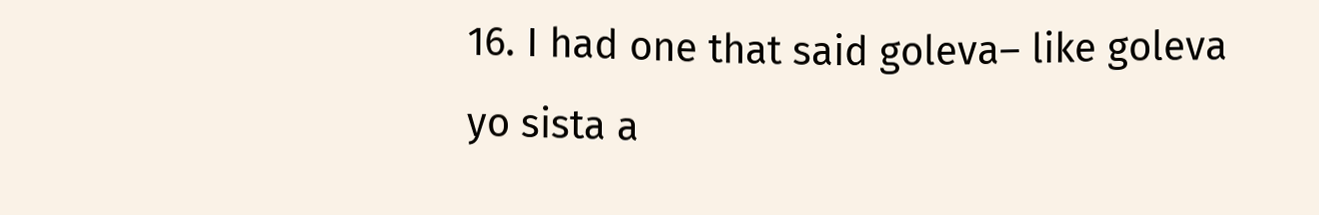16. I had one that said goleva– like goleva yo sista a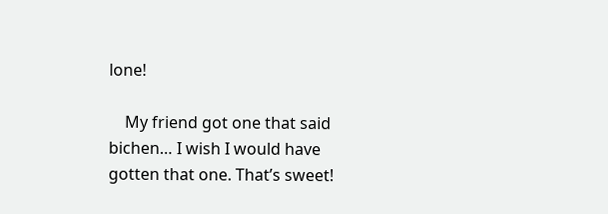lone!

    My friend got one that said bichen… I wish I would have gotten that one. That’s sweet!